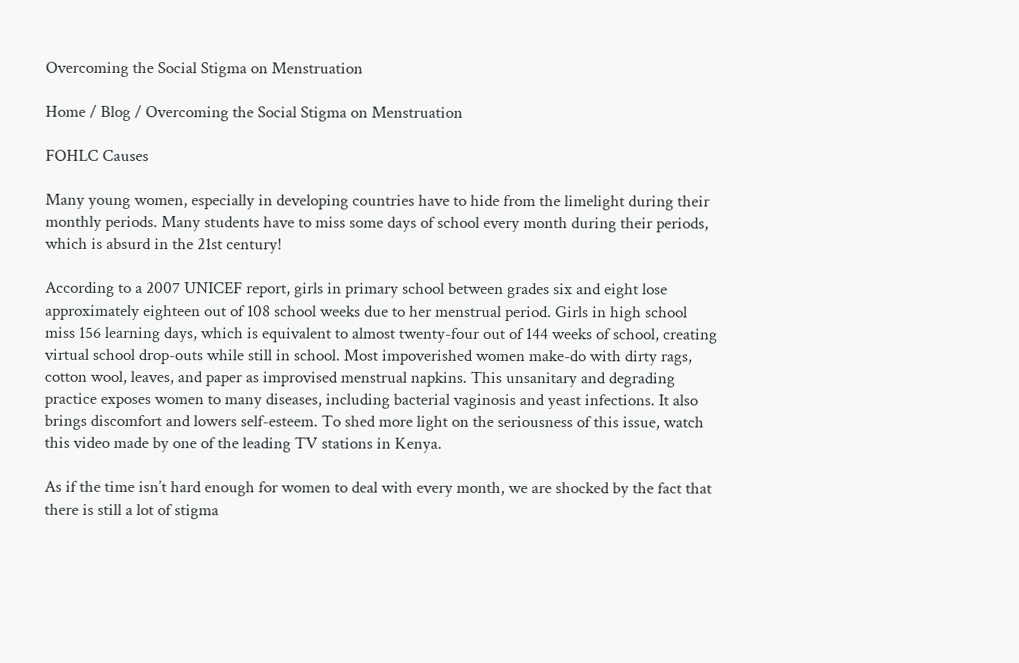Overcoming the Social Stigma on Menstruation

Home / Blog / Overcoming the Social Stigma on Menstruation

FOHLC Causes

Many young women, especially in developing countries have to hide from the limelight during their monthly periods. Many students have to miss some days of school every month during their periods, which is absurd in the 21st century!

According to a 2007 UNICEF report, girls in primary school between grades six and eight lose approximately eighteen out of 108 school weeks due to her menstrual period. Girls in high school miss 156 learning days, which is equivalent to almost twenty-four out of 144 weeks of school, creating virtual school drop-outs while still in school. Most impoverished women make-do with dirty rags, cotton wool, leaves, and paper as improvised menstrual napkins. This unsanitary and degrading practice exposes women to many diseases, including bacterial vaginosis and yeast infections. It also brings discomfort and lowers self-esteem. To shed more light on the seriousness of this issue, watch this video made by one of the leading TV stations in Kenya.

As if the time isn’t hard enough for women to deal with every month, we are shocked by the fact that there is still a lot of stigma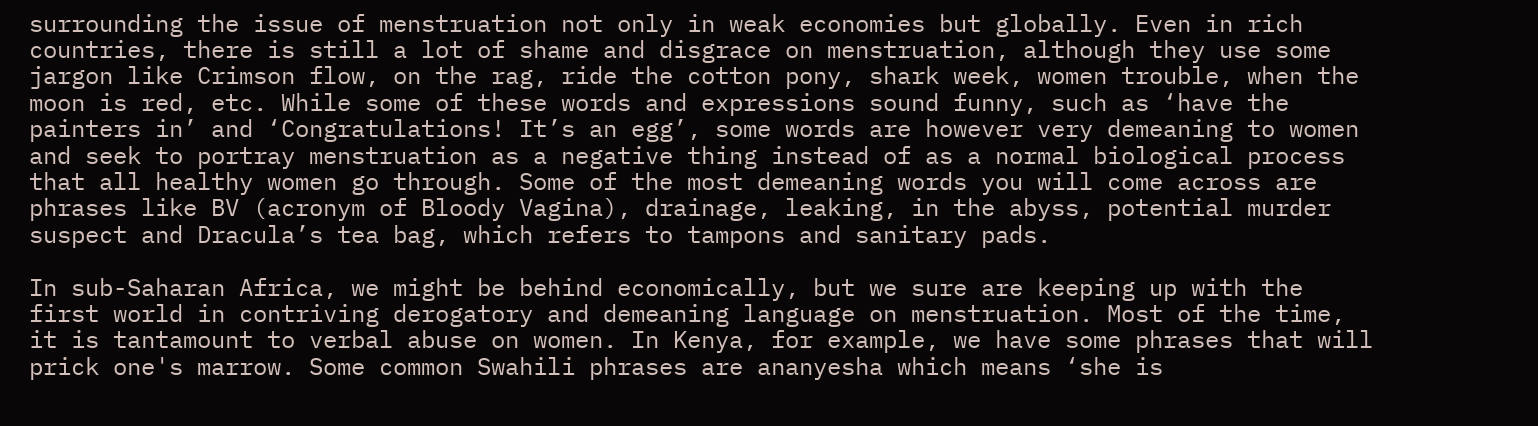surrounding the issue of menstruation not only in weak economies but globally. Even in rich countries, there is still a lot of shame and disgrace on menstruation, although they use some jargon like Crimson flow, on the rag, ride the cotton pony, shark week, women trouble, when the moon is red, etc. While some of these words and expressions sound funny, such as ‘have the painters in’ and ‘Congratulations! It’s an egg’, some words are however very demeaning to women and seek to portray menstruation as a negative thing instead of as a normal biological process that all healthy women go through. Some of the most demeaning words you will come across are phrases like BV (acronym of Bloody Vagina), drainage, leaking, in the abyss, potential murder suspect and Dracula’s tea bag, which refers to tampons and sanitary pads.

In sub-Saharan Africa, we might be behind economically, but we sure are keeping up with the first world in contriving derogatory and demeaning language on menstruation. Most of the time, it is tantamount to verbal abuse on women. In Kenya, for example, we have some phrases that will prick one's marrow. Some common Swahili phrases are ananyesha which means ‘she is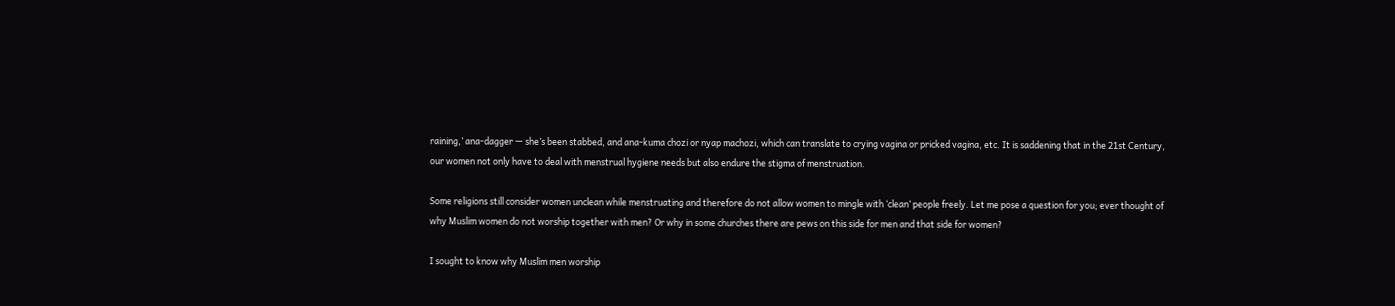raining,’ ana-dagger — she’s been stabbed, and ana-kuma chozi or nyap machozi, which can translate to crying vagina or pricked vagina, etc. It is saddening that in the 21st Century, our women not only have to deal with menstrual hygiene needs but also endure the stigma of menstruation.

Some religions still consider women unclean while menstruating and therefore do not allow women to mingle with ‘clean’ people freely. Let me pose a question for you; ever thought of why Muslim women do not worship together with men? Or why in some churches there are pews on this side for men and that side for women?

I sought to know why Muslim men worship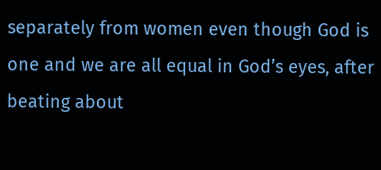separately from women even though God is one and we are all equal in God’s eyes, after beating about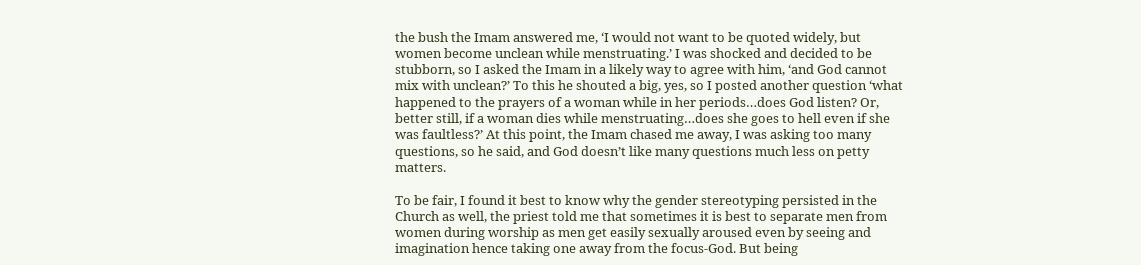the bush the Imam answered me, ‘I would not want to be quoted widely, but women become unclean while menstruating.’ I was shocked and decided to be stubborn, so I asked the Imam in a likely way to agree with him, ‘and God cannot mix with unclean?’ To this he shouted a big, yes, so I posted another question ‘what happened to the prayers of a woman while in her periods…does God listen? Or, better still, if a woman dies while menstruating…does she goes to hell even if she was faultless?’ At this point, the Imam chased me away, I was asking too many questions, so he said, and God doesn’t like many questions much less on petty matters.

To be fair, I found it best to know why the gender stereotyping persisted in the Church as well, the priest told me that sometimes it is best to separate men from women during worship as men get easily sexually aroused even by seeing and imagination hence taking one away from the focus-God. But being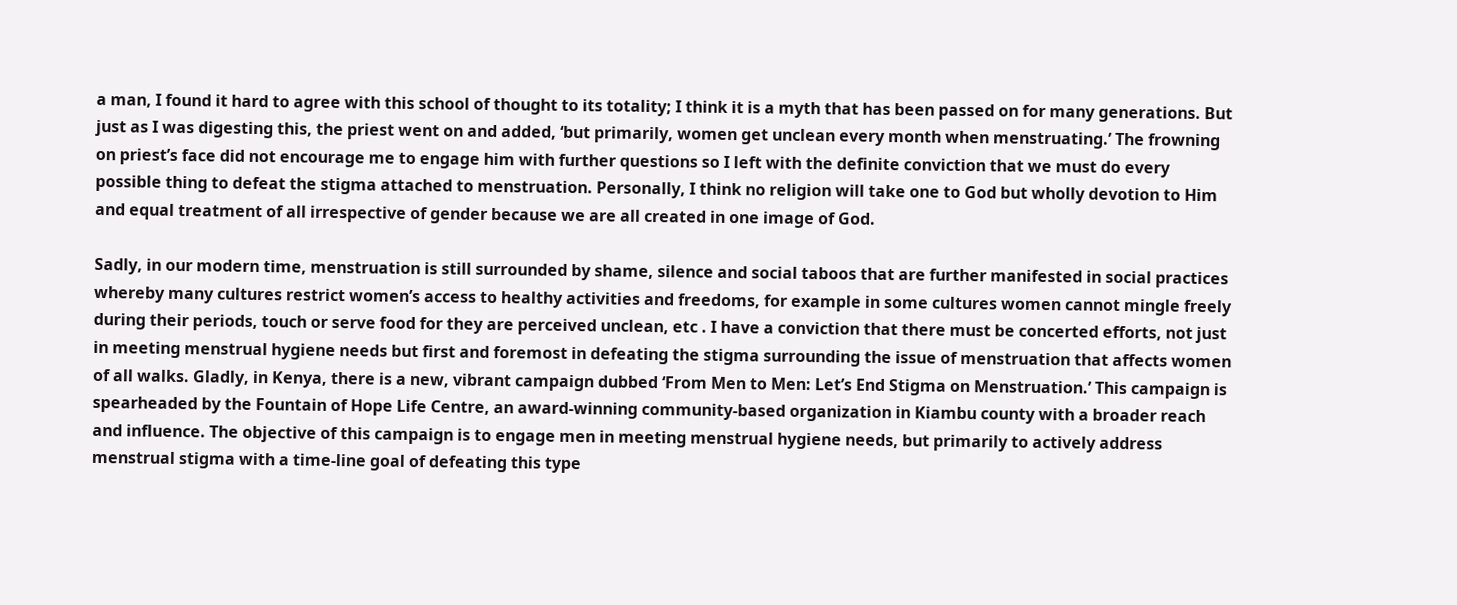a man, I found it hard to agree with this school of thought to its totality; I think it is a myth that has been passed on for many generations. But just as I was digesting this, the priest went on and added, ‘but primarily, women get unclean every month when menstruating.’ The frowning on priest’s face did not encourage me to engage him with further questions so I left with the definite conviction that we must do every possible thing to defeat the stigma attached to menstruation. Personally, I think no religion will take one to God but wholly devotion to Him and equal treatment of all irrespective of gender because we are all created in one image of God.

Sadly, in our modern time, menstruation is still surrounded by shame, silence and social taboos that are further manifested in social practices whereby many cultures restrict women’s access to healthy activities and freedoms, for example in some cultures women cannot mingle freely during their periods, touch or serve food for they are perceived unclean, etc . I have a conviction that there must be concerted efforts, not just in meeting menstrual hygiene needs but first and foremost in defeating the stigma surrounding the issue of menstruation that affects women of all walks. Gladly, in Kenya, there is a new, vibrant campaign dubbed ‘From Men to Men: Let’s End Stigma on Menstruation.’ This campaign is spearheaded by the Fountain of Hope Life Centre, an award-winning community-based organization in Kiambu county with a broader reach and influence. The objective of this campaign is to engage men in meeting menstrual hygiene needs, but primarily to actively address menstrual stigma with a time-line goal of defeating this type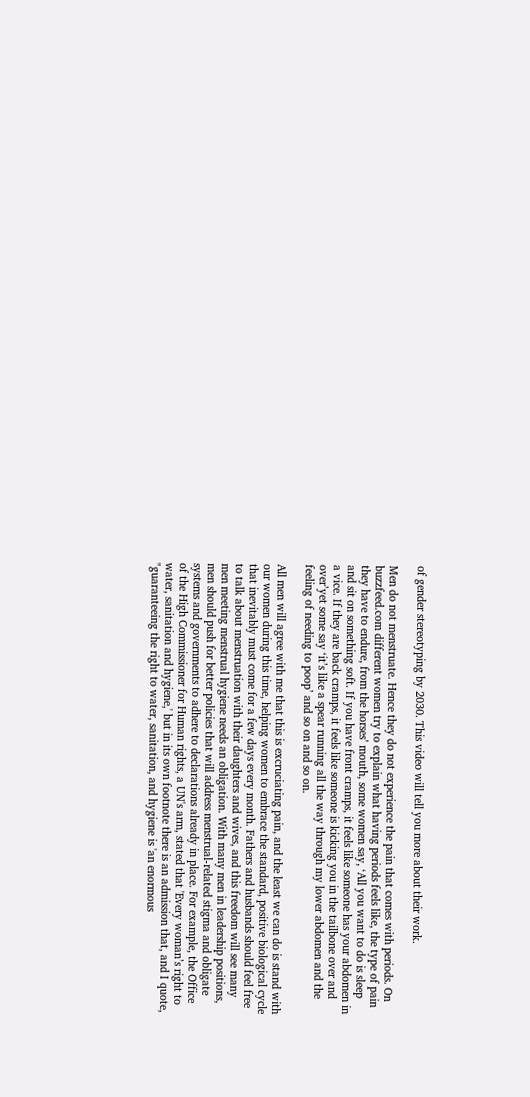of gender stereotyping by 2030. This video will tell you more about their work.

Men do not menstruate. Hence they do not experience the pain that comes with periods. On buzzfeed.com different women try to explain what having periods feels like, the type of pain they have to endure, from the horses’ mouth, some women say, ‘All you want to do is sleep and sit on something soft. If you have front cramps, it feels like someone has your abdomen in a vice. If they are back cramps, it feels like someone is kicking you in the tailbone over and over’yet some say ‘it’s like a spear running all the way through my lower abdomen and the feeling of needing to poop’ and so on and so on.

All men will agree with me that this is excruciating pain, and the least we can do is stand with our women during this time, helping women to embrace the standard, positive biological cycle that inevitably must come for a few days every month. Fathers and husbands should feel free to talk about menstruation with their daughters and wives, and this freedom will see many men meeting menstrual hygiene needs an obligation. With many men in leadership positions, men should push for better policies that will address menstrual-related stigma and obligate systems and governments to adhere to declarations already in place. For example, the Office of the High Commissioner for Human rights, a UN's arm, stated that 'Every woman’s right to water, sanitation and hygiene,' but in its own footnote there is an admission that, and I quote, "guaranteeing the right to water, sanitation, and hygiene is 'an enormous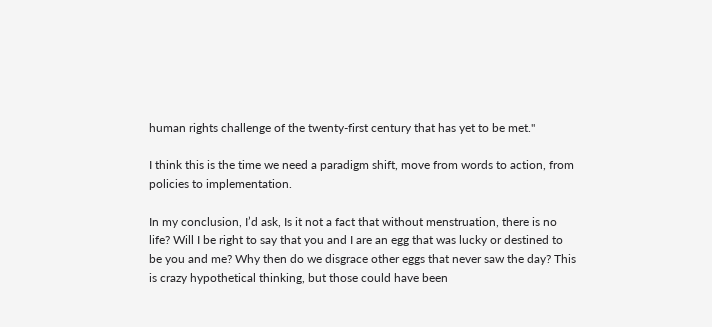human rights challenge of the twenty-first century that has yet to be met."

I think this is the time we need a paradigm shift, move from words to action, from policies to implementation.

In my conclusion, I’d ask, Is it not a fact that without menstruation, there is no life? Will I be right to say that you and I are an egg that was lucky or destined to be you and me? Why then do we disgrace other eggs that never saw the day? This is crazy hypothetical thinking, but those could have been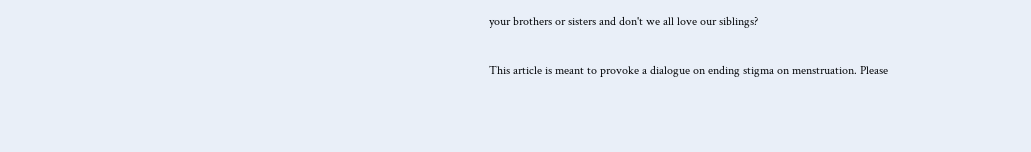your brothers or sisters and don't we all love our siblings?

This article is meant to provoke a dialogue on ending stigma on menstruation. Please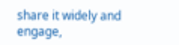share it widely and engage,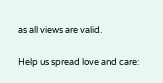as all views are valid.

Help us spread love and care: